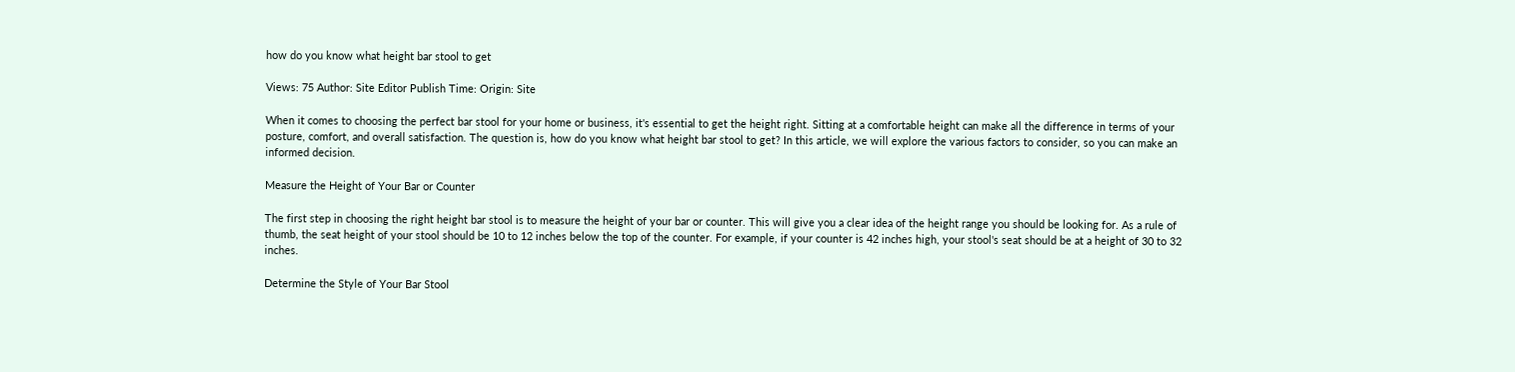how do you know what height bar stool to get

Views: 75 Author: Site Editor Publish Time: Origin: Site

When it comes to choosing the perfect bar stool for your home or business, it's essential to get the height right. Sitting at a comfortable height can make all the difference in terms of your posture, comfort, and overall satisfaction. The question is, how do you know what height bar stool to get? In this article, we will explore the various factors to consider, so you can make an informed decision.

Measure the Height of Your Bar or Counter

The first step in choosing the right height bar stool is to measure the height of your bar or counter. This will give you a clear idea of the height range you should be looking for. As a rule of thumb, the seat height of your stool should be 10 to 12 inches below the top of the counter. For example, if your counter is 42 inches high, your stool's seat should be at a height of 30 to 32 inches.

Determine the Style of Your Bar Stool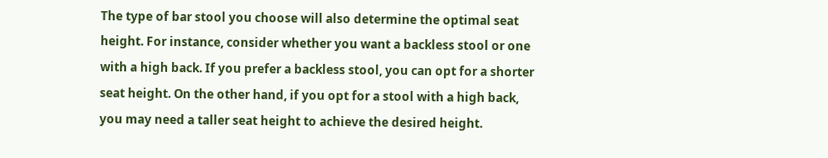The type of bar stool you choose will also determine the optimal seat height. For instance, consider whether you want a backless stool or one with a high back. If you prefer a backless stool, you can opt for a shorter seat height. On the other hand, if you opt for a stool with a high back, you may need a taller seat height to achieve the desired height.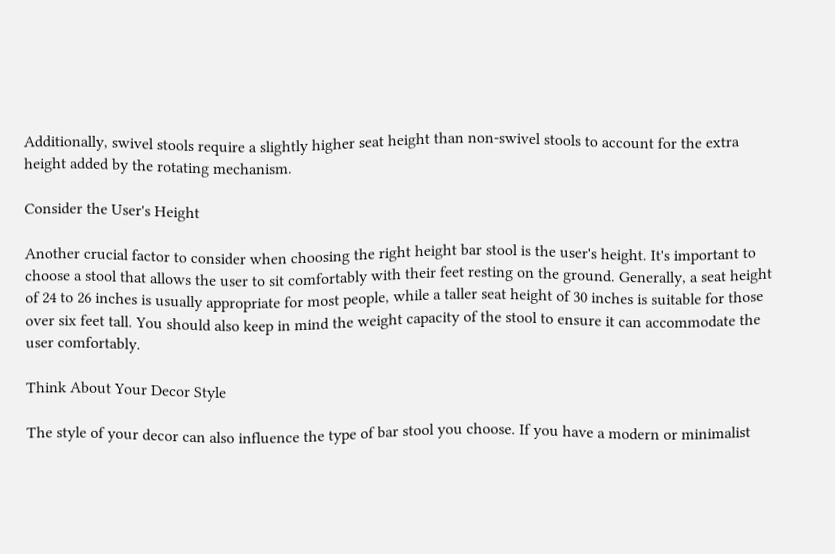Additionally, swivel stools require a slightly higher seat height than non-swivel stools to account for the extra height added by the rotating mechanism.

Consider the User's Height

Another crucial factor to consider when choosing the right height bar stool is the user's height. It's important to choose a stool that allows the user to sit comfortably with their feet resting on the ground. Generally, a seat height of 24 to 26 inches is usually appropriate for most people, while a taller seat height of 30 inches is suitable for those over six feet tall. You should also keep in mind the weight capacity of the stool to ensure it can accommodate the user comfortably.

Think About Your Decor Style

The style of your decor can also influence the type of bar stool you choose. If you have a modern or minimalist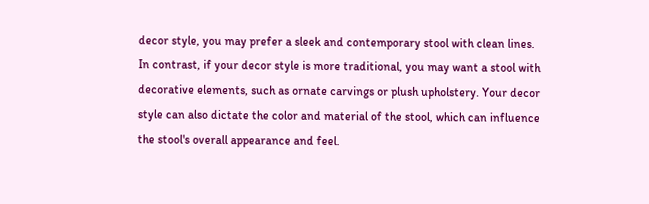decor style, you may prefer a sleek and contemporary stool with clean lines. In contrast, if your decor style is more traditional, you may want a stool with decorative elements, such as ornate carvings or plush upholstery. Your decor style can also dictate the color and material of the stool, which can influence the stool's overall appearance and feel.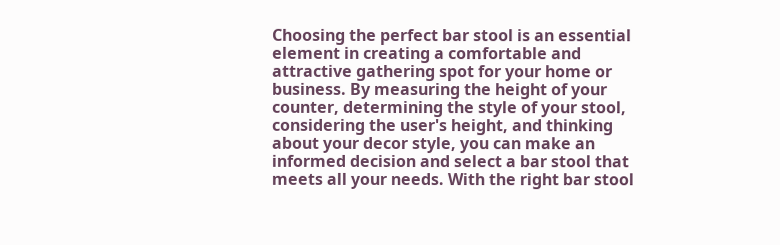Choosing the perfect bar stool is an essential element in creating a comfortable and attractive gathering spot for your home or business. By measuring the height of your counter, determining the style of your stool, considering the user's height, and thinking about your decor style, you can make an informed decision and select a bar stool that meets all your needs. With the right bar stool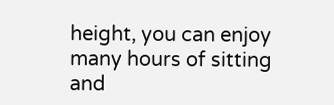height, you can enjoy many hours of sitting and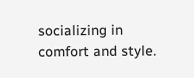socializing in comfort and style.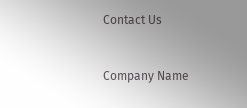Contact Us



Company Name